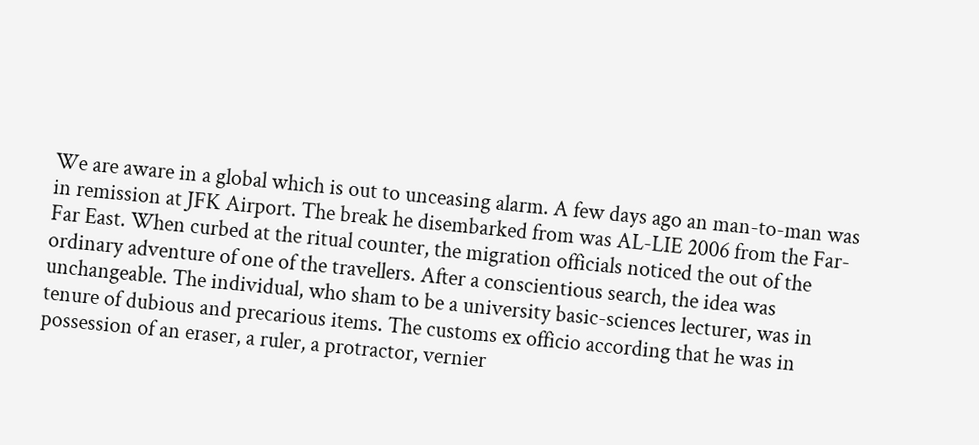We are aware in a global which is out to unceasing alarm. A few days ago an man-to-man was in remission at JFK Airport. The break he disembarked from was AL-LIE 2006 from the Far-Far East. When curbed at the ritual counter, the migration officials noticed the out of the ordinary adventure of one of the travellers. After a conscientious search, the idea was unchangeable. The individual, who sham to be a university basic-sciences lecturer, was in tenure of dubious and precarious items. The customs ex officio according that he was in possession of an eraser, a ruler, a protractor, vernier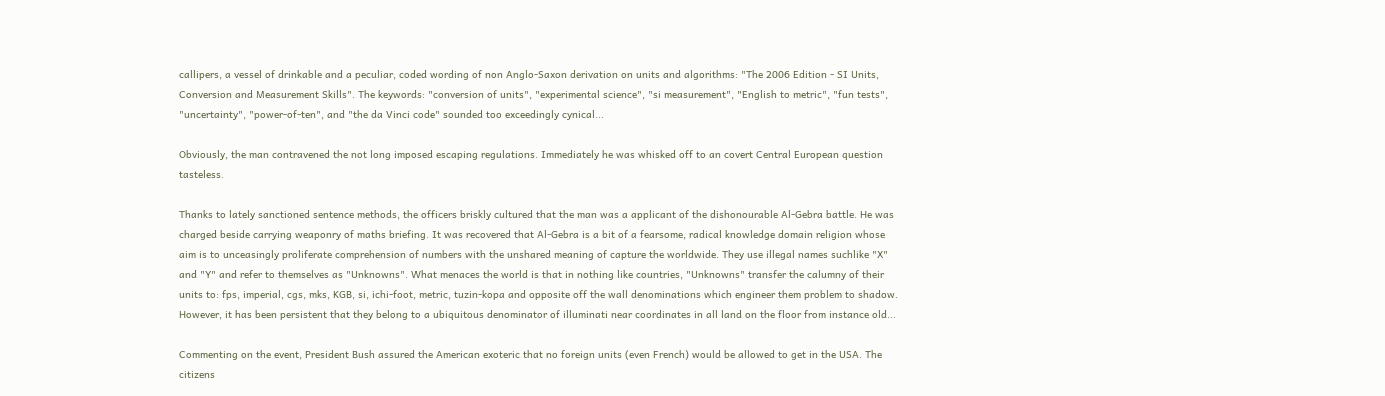callipers, a vessel of drinkable and a peculiar, coded wording of non Anglo-Saxon derivation on units and algorithms: "The 2006 Edition - SI Units, Conversion and Measurement Skills". The keywords: "conversion of units", "experimental science", "si measurement", "English to metric", "fun tests", "uncertainty", "power-of-ten", and "the da Vinci code" sounded too exceedingly cynical...

Obviously, the man contravened the not long imposed escaping regulations. Immediately he was whisked off to an covert Central European question tasteless.

Thanks to lately sanctioned sentence methods, the officers briskly cultured that the man was a applicant of the dishonourable Al-Gebra battle. He was charged beside carrying weaponry of maths briefing. It was recovered that Al-Gebra is a bit of a fearsome, radical knowledge domain religion whose aim is to unceasingly proliferate comprehension of numbers with the unshared meaning of capture the worldwide. They use illegal names suchlike "X" and "Y" and refer to themselves as "Unknowns". What menaces the world is that in nothing like countries, "Unknowns" transfer the calumny of their units to: fps, imperial, cgs, mks, KGB, si, ichi-foot, metric, tuzin-kopa and opposite off the wall denominations which engineer them problem to shadow. However, it has been persistent that they belong to a ubiquitous denominator of illuminati near coordinates in all land on the floor from instance old...

Commenting on the event, President Bush assured the American exoteric that no foreign units (even French) would be allowed to get in the USA. The citizens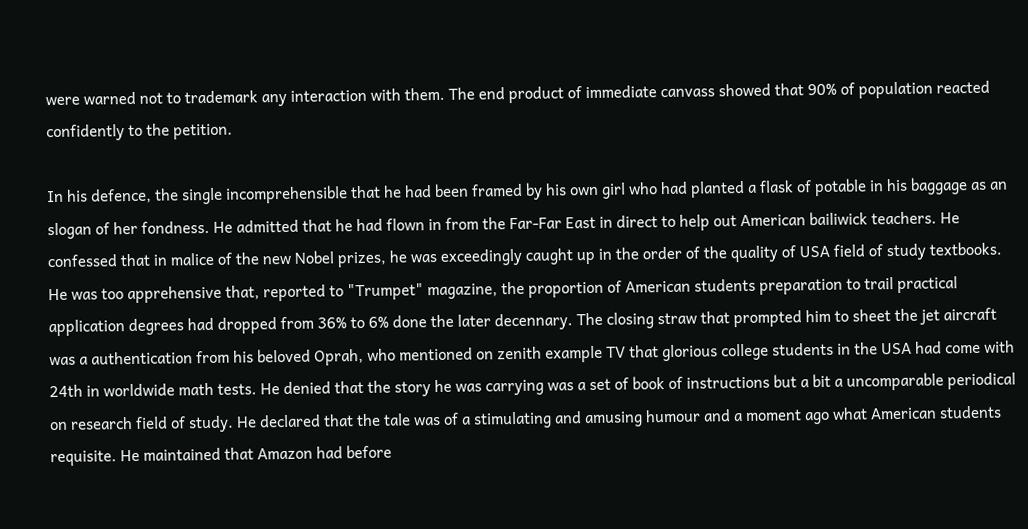were warned not to trademark any interaction with them. The end product of immediate canvass showed that 90% of population reacted confidently to the petition.

In his defence, the single incomprehensible that he had been framed by his own girl who had planted a flask of potable in his baggage as an slogan of her fondness. He admitted that he had flown in from the Far-Far East in direct to help out American bailiwick teachers. He confessed that in malice of the new Nobel prizes, he was exceedingly caught up in the order of the quality of USA field of study textbooks. He was too apprehensive that, reported to "Trumpet" magazine, the proportion of American students preparation to trail practical application degrees had dropped from 36% to 6% done the later decennary. The closing straw that prompted him to sheet the jet aircraft was a authentication from his beloved Oprah, who mentioned on zenith example TV that glorious college students in the USA had come with 24th in worldwide math tests. He denied that the story he was carrying was a set of book of instructions but a bit a uncomparable periodical on research field of study. He declared that the tale was of a stimulating and amusing humour and a moment ago what American students requisite. He maintained that Amazon had before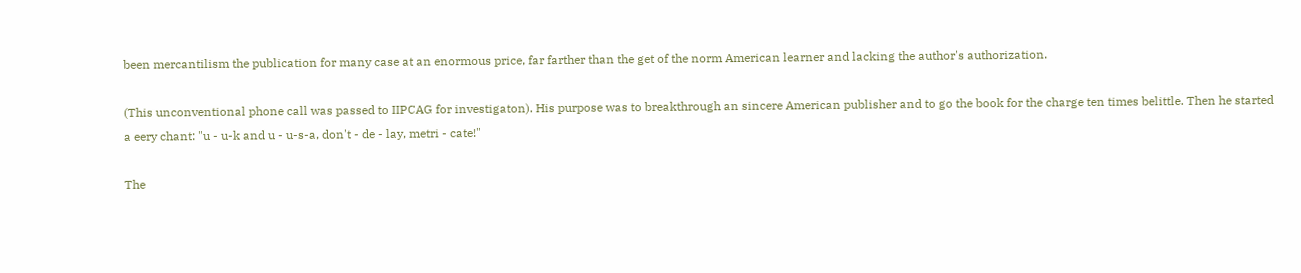been mercantilism the publication for many case at an enormous price, far farther than the get of the norm American learner and lacking the author's authorization.

(This unconventional phone call was passed to IIPCAG for investigaton). His purpose was to breakthrough an sincere American publisher and to go the book for the charge ten times belittle. Then he started a eery chant: "u - u-k and u - u-s-a, don't - de - lay, metri - cate!"

The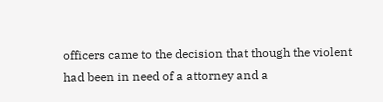officers came to the decision that though the violent had been in need of a attorney and a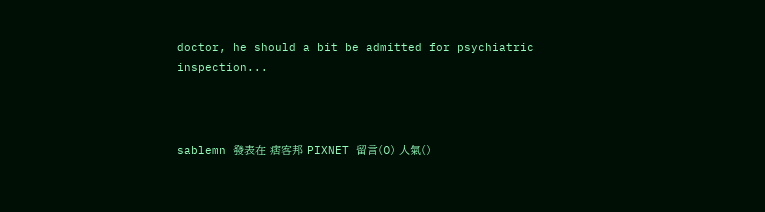doctor, he should a bit be admitted for psychiatric inspection...



sablemn 發表在 痞客邦 PIXNET 留言(0) 人氣()